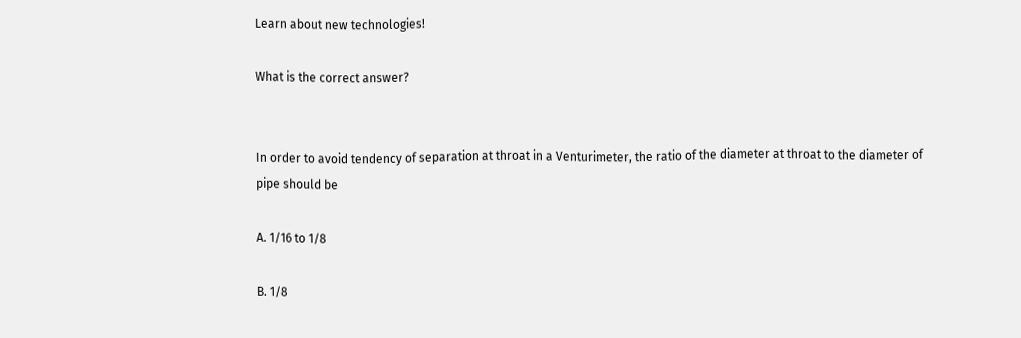Learn about new technologies!

What is the correct answer?


In order to avoid tendency of separation at throat in a Venturimeter, the ratio of the diameter at throat to the diameter of pipe should be

A. 1/16 to 1/8

B. 1/8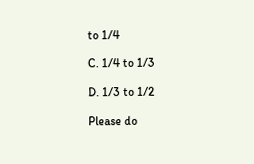to 1/4

C. 1/4 to 1/3

D. 1/3 to 1/2

Please do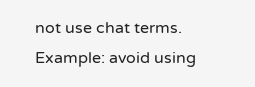not use chat terms. Example: avoid using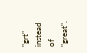"grt" instead of "great".